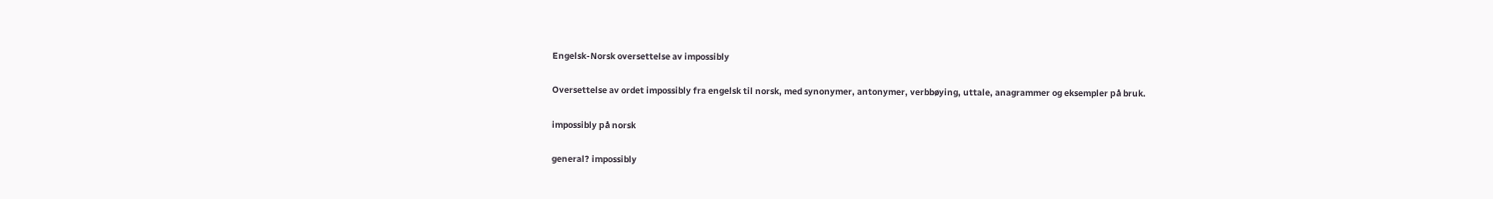Engelsk-Norsk oversettelse av impossibly

Oversettelse av ordet impossibly fra engelsk til norsk, med synonymer, antonymer, verbbøying, uttale, anagrammer og eksempler på bruk.

impossibly på norsk

general? impossibly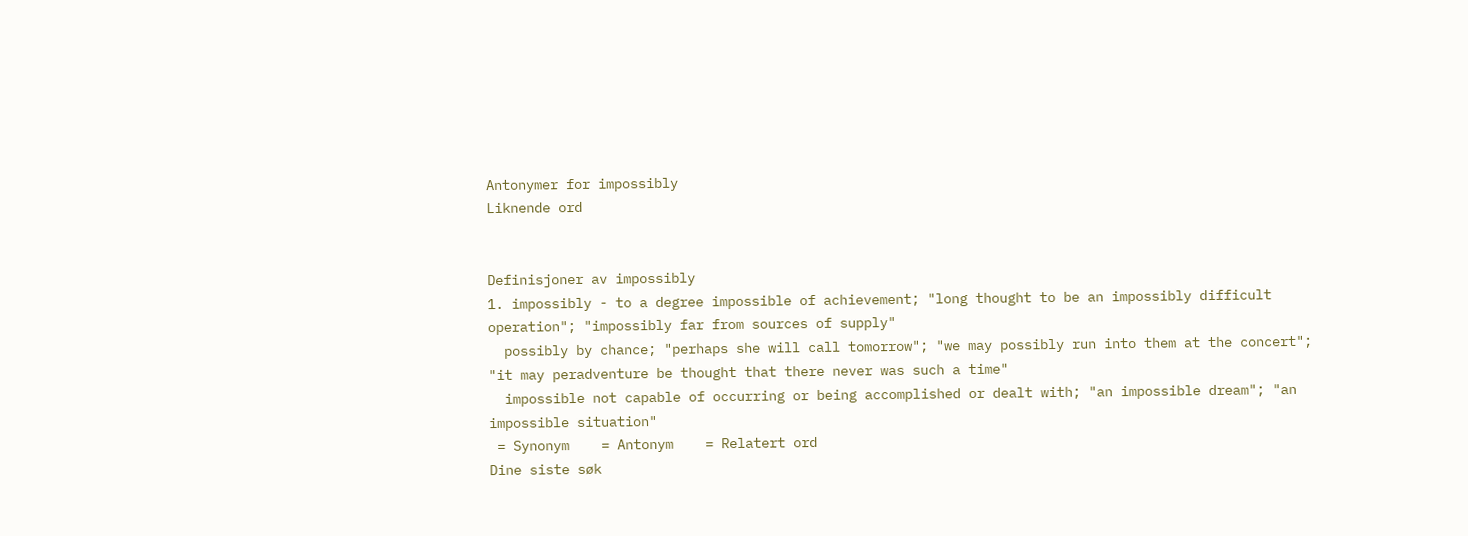Antonymer for impossibly
Liknende ord


Definisjoner av impossibly
1. impossibly - to a degree impossible of achievement; "long thought to be an impossibly difficult operation"; "impossibly far from sources of supply"
  possibly by chance; "perhaps she will call tomorrow"; "we may possibly run into them at the concert"; "it may peradventure be thought that there never was such a time"
  impossible not capable of occurring or being accomplished or dealt with; "an impossible dream"; "an impossible situation"
 = Synonym    = Antonym    = Relatert ord
Dine siste søk